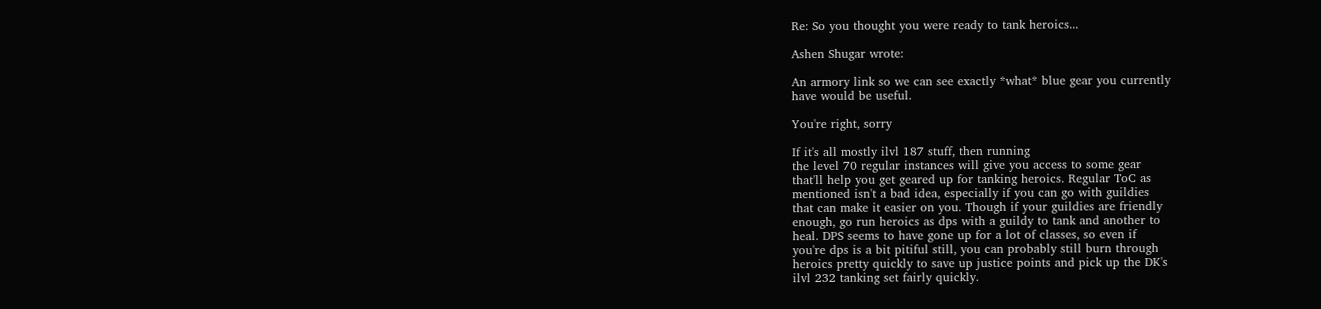Re: So you thought you were ready to tank heroics...

Ashen Shugar wrote:

An armory link so we can see exactly *what* blue gear you currently
have would be useful.

You're right, sorry

If it's all mostly ilvl 187 stuff, then running
the level 70 regular instances will give you access to some gear
that'll help you get geared up for tanking heroics. Regular ToC as
mentioned isn't a bad idea, especially if you can go with guildies
that can make it easier on you. Though if your guildies are friendly
enough, go run heroics as dps with a guildy to tank and another to
heal. DPS seems to have gone up for a lot of classes, so even if
you're dps is a bit pitiful still, you can probably still burn through
heroics pretty quickly to save up justice points and pick up the DK's
ilvl 232 tanking set fairly quickly.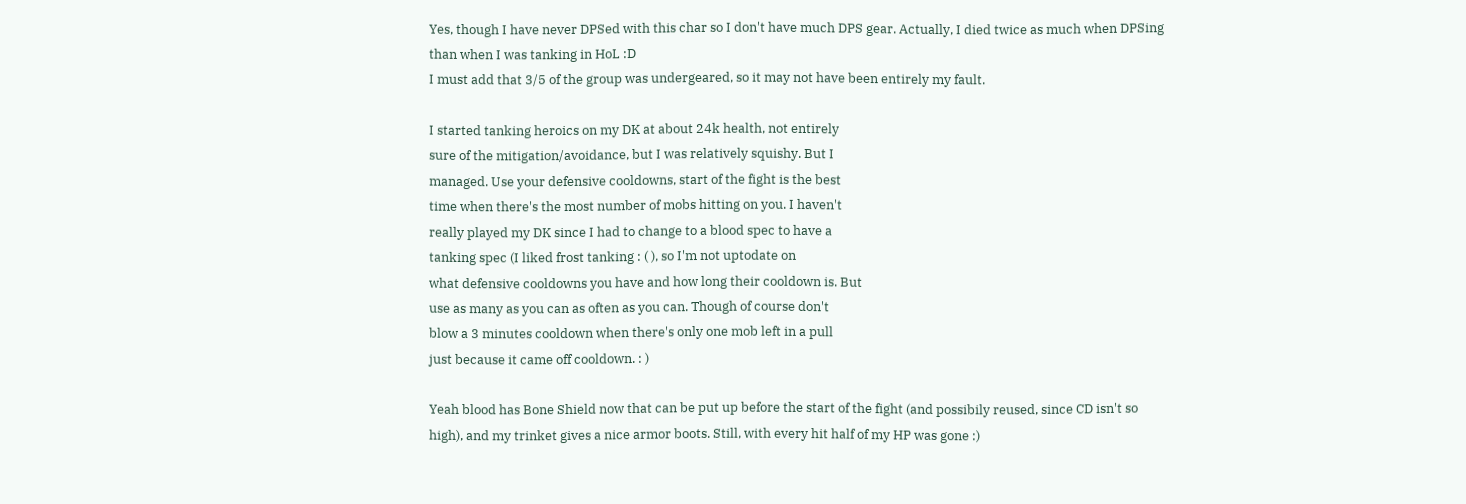Yes, though I have never DPSed with this char so I don't have much DPS gear. Actually, I died twice as much when DPSing than when I was tanking in HoL :D
I must add that 3/5 of the group was undergeared, so it may not have been entirely my fault.

I started tanking heroics on my DK at about 24k health, not entirely
sure of the mitigation/avoidance, but I was relatively squishy. But I
managed. Use your defensive cooldowns, start of the fight is the best
time when there's the most number of mobs hitting on you. I haven't
really played my DK since I had to change to a blood spec to have a
tanking spec (I liked frost tanking : ( ), so I'm not uptodate on
what defensive cooldowns you have and how long their cooldown is. But
use as many as you can as often as you can. Though of course don't
blow a 3 minutes cooldown when there's only one mob left in a pull
just because it came off cooldown. : )

Yeah blood has Bone Shield now that can be put up before the start of the fight (and possibily reused, since CD isn't so high), and my trinket gives a nice armor boots. Still, with every hit half of my HP was gone :)